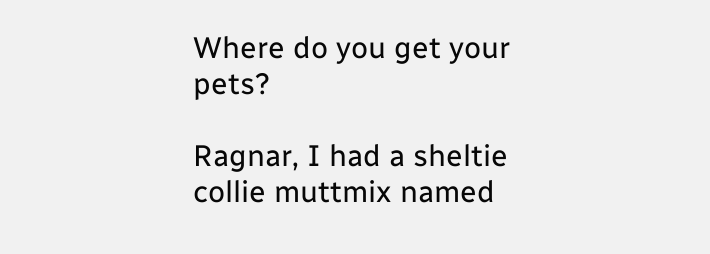Where do you get your pets?

Ragnar, I had a sheltie collie muttmix named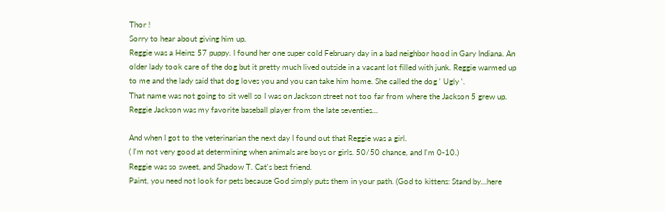Thor !
Sorry to hear about giving him up.
Reggie was a Heinz 57 puppy. I found her one super cold February day in a bad neighbor hood in Gary Indiana. An older lady took care of the dog but it pretty much lived outside in a vacant lot filled with junk. Reggie warmed up to me and the lady said that dog loves you and you can take him home. She called the dog ' Ugly '.
That name was not going to sit well so I was on Jackson street not too far from where the Jackson 5 grew up. Reggie Jackson was my favorite baseball player from the late seventies...

And when I got to the veterinarian the next day I found out that Reggie was a girl.
( I'm not very good at determining when animals are boys or girls. 50/50 chance, and I'm 0-10.)
Reggie was so sweet, and Shadow T. Cat's best friend.
Paint, you need not look for pets because God simply puts them in your path. (God to kittens: Stand by...here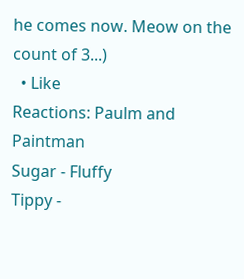he comes now. Meow on the count of 3...)
  • Like
Reactions: Paulm and Paintman
Sugar - Fluffy
Tippy -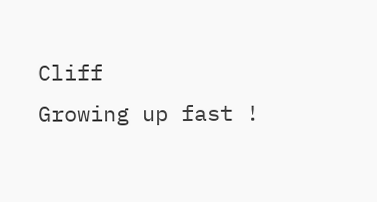Cliff
Growing up fast !